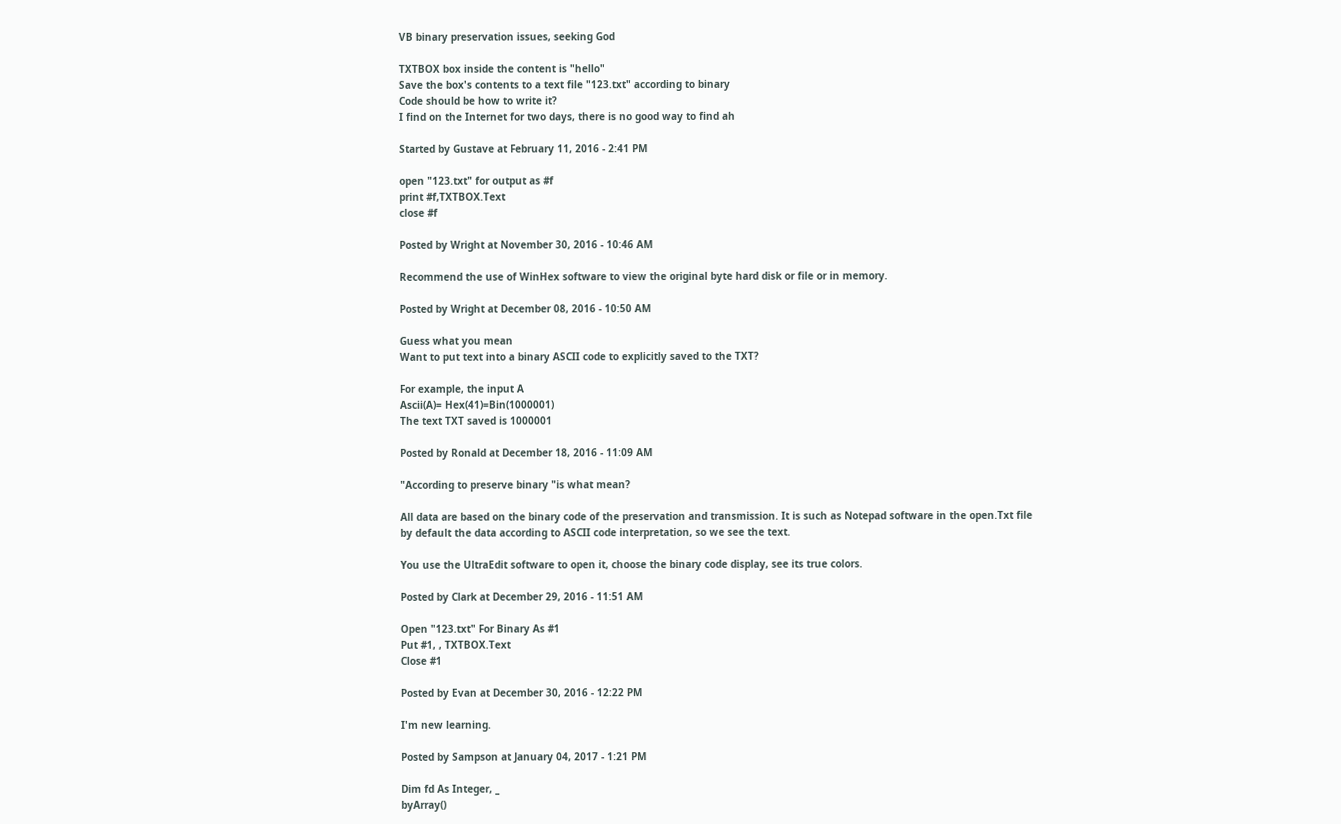VB binary preservation issues, seeking God

TXTBOX box inside the content is "hello"
Save the box's contents to a text file "123.txt" according to binary
Code should be how to write it?
I find on the Internet for two days, there is no good way to find ah

Started by Gustave at February 11, 2016 - 2:41 PM

open "123.txt" for output as #f
print #f,TXTBOX.Text
close #f

Posted by Wright at November 30, 2016 - 10:46 AM

Recommend the use of WinHex software to view the original byte hard disk or file or in memory.

Posted by Wright at December 08, 2016 - 10:50 AM

Guess what you mean
Want to put text into a binary ASCII code to explicitly saved to the TXT?

For example, the input A
Ascii(A)= Hex(41)=Bin(1000001)
The text TXT saved is 1000001

Posted by Ronald at December 18, 2016 - 11:09 AM

"According to preserve binary "is what mean?

All data are based on the binary code of the preservation and transmission. It is such as Notepad software in the open.Txt file by default the data according to ASCII code interpretation, so we see the text.

You use the UltraEdit software to open it, choose the binary code display, see its true colors.

Posted by Clark at December 29, 2016 - 11:51 AM

Open "123.txt" For Binary As #1
Put #1, , TXTBOX.Text
Close #1

Posted by Evan at December 30, 2016 - 12:22 PM

I'm new learning.

Posted by Sampson at January 04, 2017 - 1:21 PM

Dim fd As Integer, _
byArray()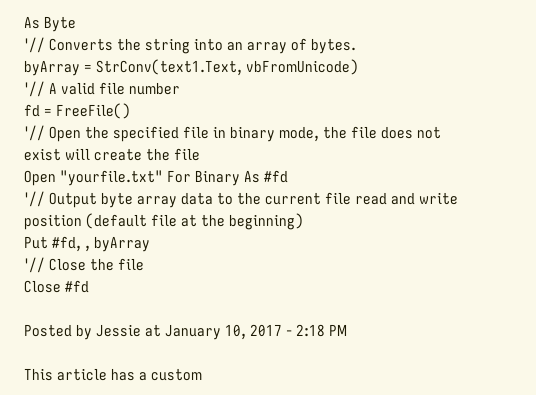As Byte
'// Converts the string into an array of bytes.
byArray = StrConv(text1.Text, vbFromUnicode)
'// A valid file number
fd = FreeFile()
'// Open the specified file in binary mode, the file does not exist will create the file
Open "yourfile.txt" For Binary As #fd
'// Output byte array data to the current file read and write position (default file at the beginning)
Put #fd, , byArray
'// Close the file
Close #fd

Posted by Jessie at January 10, 2017 - 2:18 PM

This article has a custom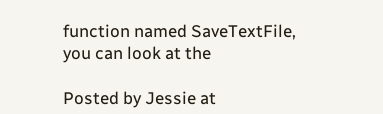function named SaveTextFile, you can look at the

Posted by Jessie at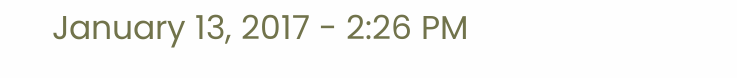January 13, 2017 - 2:26 PM